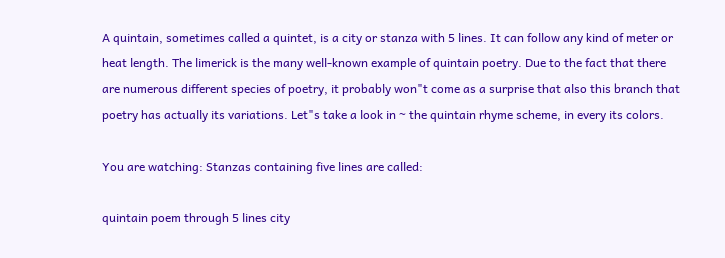A quintain, sometimes called a quintet, is a city or stanza with 5 lines. It can follow any kind of meter or heat length. The limerick is the many well-known example of quintain poetry. Due to the fact that there are numerous different species of poetry, it probably won"t come as a surprise that also this branch that poetry has actually its variations. Let"s take a look in ~ the quintain rhyme scheme, in every its colors.

You are watching: Stanzas containing five lines are called:

quintain poem through 5 lines city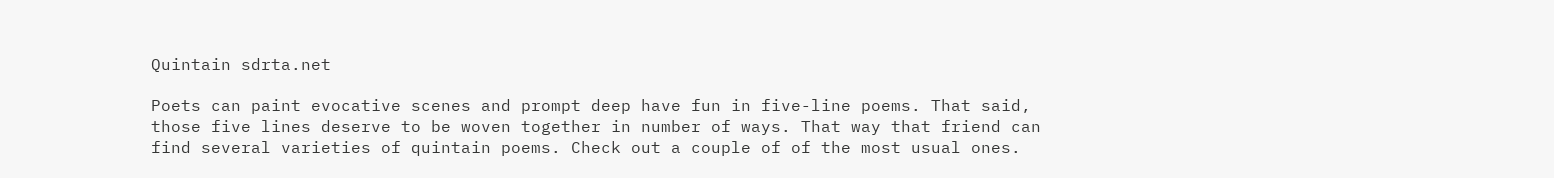Quintain sdrta.net

Poets can paint evocative scenes and prompt deep have fun in five-line poems. That said, those five lines deserve to be woven together in number of ways. That way that friend can find several varieties of quintain poems. Check out a couple of of the most usual ones.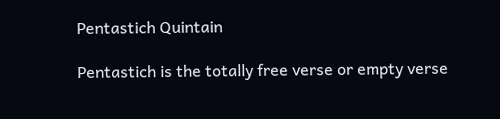Pentastich Quintain

Pentastich is the totally free verse or empty verse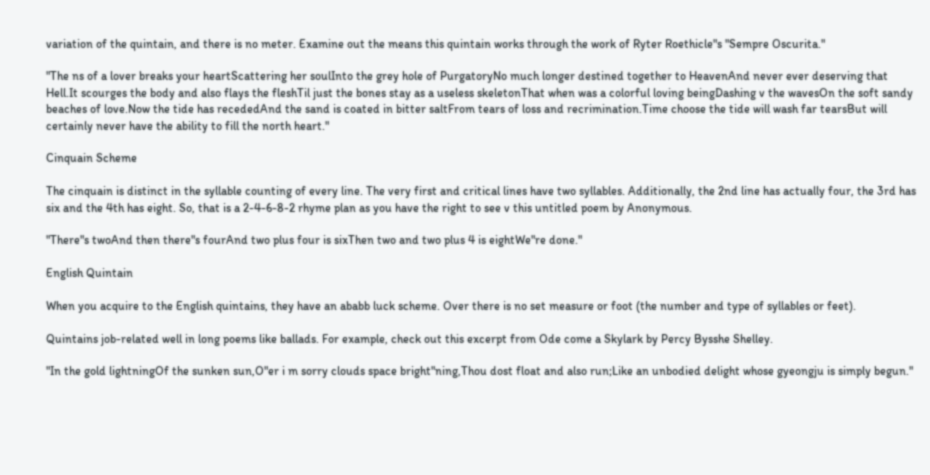variation of the quintain, and there is no meter. Examine out the means this quintain works through the work of Ryter Roethicle"s "Sempre Oscurita."

"The ns of a lover breaks your heartScattering her soulInto the grey hole of PurgatoryNo much longer destined together to HeavenAnd never ever deserving that Hell.It scourges the body and also flays the fleshTil just the bones stay as a useless skeletonThat when was a colorful loving beingDashing v the wavesOn the soft sandy beaches of love.Now the tide has recededAnd the sand is coated in bitter saltFrom tears of loss and recrimination.Time choose the tide will wash far tearsBut will certainly never have the ability to fill the north heart."

Cinquain Scheme

The cinquain is distinct in the syllable counting of every line. The very first and critical lines have two syllables. Additionally, the 2nd line has actually four, the 3rd has six and the 4th has eight. So, that is a 2-4-6-8-2 rhyme plan as you have the right to see v this untitled poem by Anonymous.

"There"s twoAnd then there"s fourAnd two plus four is sixThen two and two plus 4 is eightWe"re done."

English Quintain

When you acquire to the English quintains, they have an ababb luck scheme. Over there is no set measure or foot (the number and type of syllables or feet).

Quintains job-related well in long poems like ballads. For example, check out this excerpt from Ode come a Skylark by Percy Bysshe Shelley.

"In the gold lightningOf the sunken sun,O"er i m sorry clouds space bright"ning,Thou dost float and also run;Like an unbodied delight whose gyeongju is simply begun."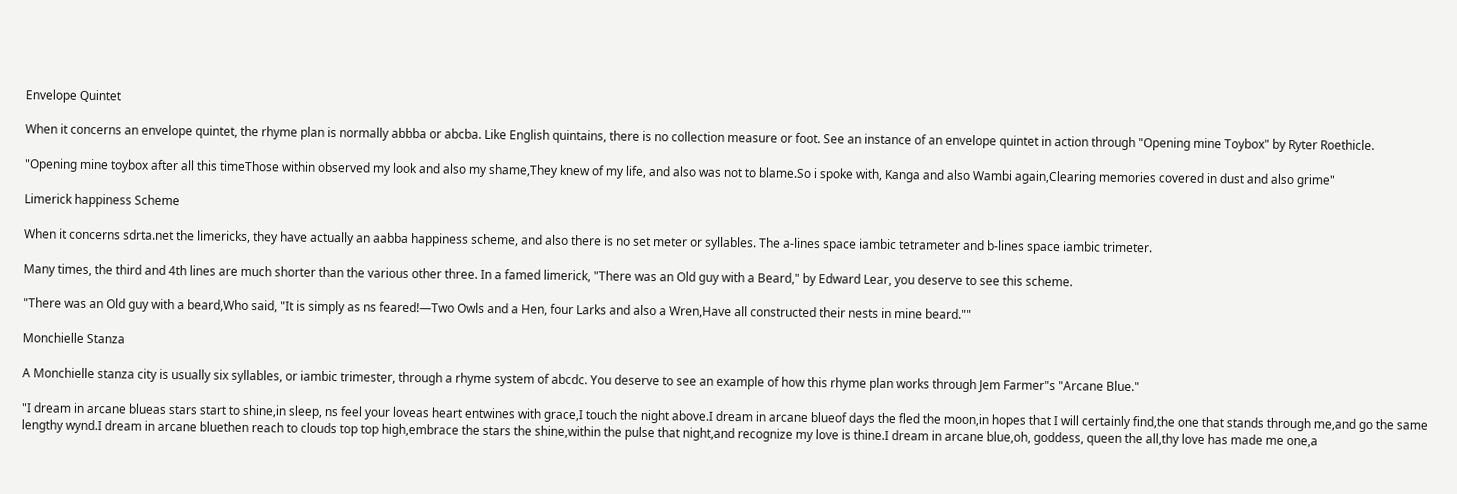Envelope Quintet

When it concerns an envelope quintet, the rhyme plan is normally abbba or abcba. Like English quintains, there is no collection measure or foot. See an instance of an envelope quintet in action through "Opening mine Toybox" by Ryter Roethicle.

"Opening mine toybox after all this timeThose within observed my look and also my shame,They knew of my life, and also was not to blame.So i spoke with, Kanga and also Wambi again,Clearing memories covered in dust and also grime"

Limerick happiness Scheme

When it concerns sdrta.net the limericks, they have actually an aabba happiness scheme, and also there is no set meter or syllables. The a-lines space iambic tetrameter and b-lines space iambic trimeter.

Many times, the third and 4th lines are much shorter than the various other three. In a famed limerick, "There was an Old guy with a Beard," by Edward Lear, you deserve to see this scheme.

"There was an Old guy with a beard,Who said, "It is simply as ns feared!—Two Owls and a Hen, four Larks and also a Wren,Have all constructed their nests in mine beard.""

Monchielle Stanza

A Monchielle stanza city is usually six syllables, or iambic trimester, through a rhyme system of abcdc. You deserve to see an example of how this rhyme plan works through Jem Farmer"s "Arcane Blue."

"I dream in arcane blueas stars start to shine,in sleep, ns feel your loveas heart entwines with grace,I touch the night above.I dream in arcane blueof days the fled the moon,in hopes that I will certainly find,the one that stands through me,and go the same lengthy wynd.I dream in arcane bluethen reach to clouds top top high,embrace the stars the shine,within the pulse that night,and recognize my love is thine.I dream in arcane blue,oh, goddess, queen the all,thy love has made me one,a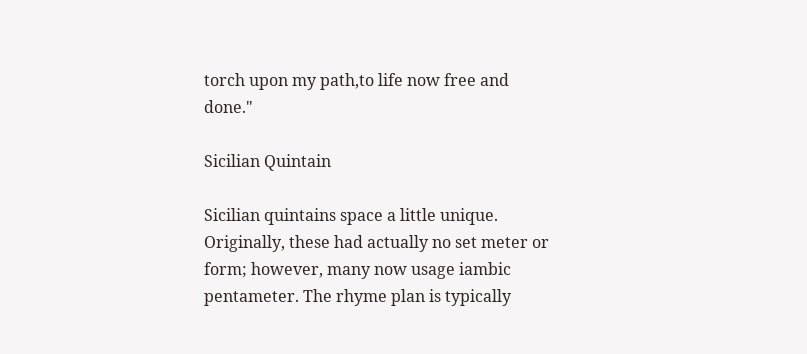torch upon my path,to life now free and done."

Sicilian Quintain

Sicilian quintains space a little unique. Originally, these had actually no set meter or form; however, many now usage iambic pentameter. The rhyme plan is typically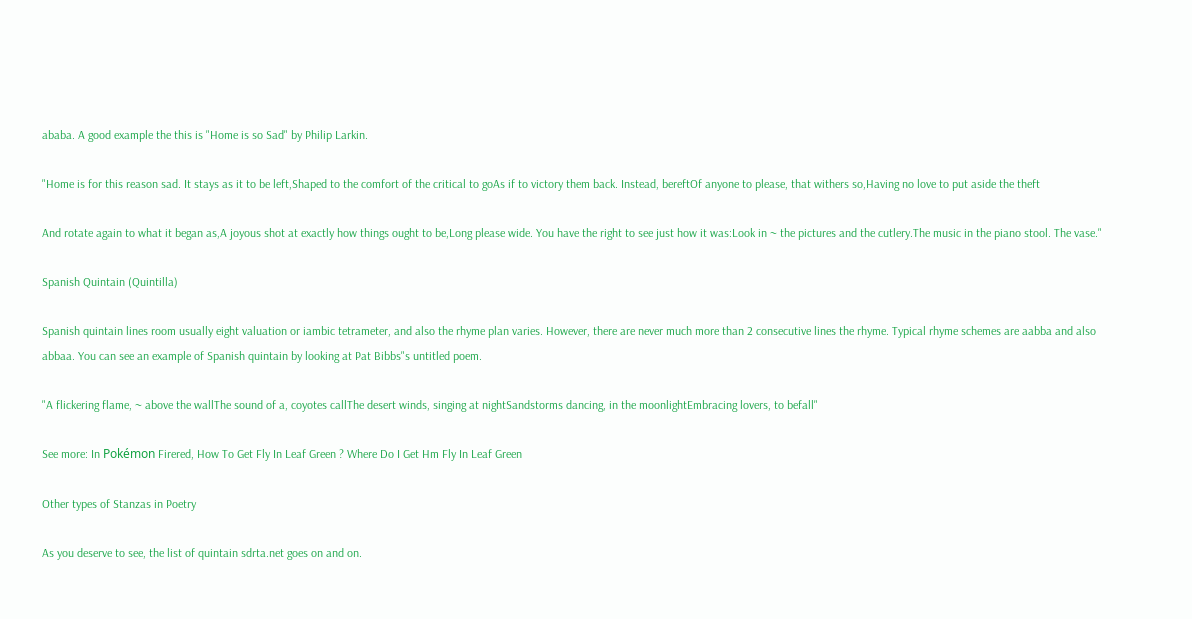ababa. A good example the this is "Home is so Sad" by Philip Larkin.

"Home is for this reason sad. It stays as it to be left,Shaped to the comfort of the critical to goAs if to victory them back. Instead, bereftOf anyone to please, that withers so,Having no love to put aside the theft

And rotate again to what it began as,A joyous shot at exactly how things ought to be,Long please wide. You have the right to see just how it was:Look in ~ the pictures and the cutlery.The music in the piano stool. The vase."

Spanish Quintain (Quintilla)

Spanish quintain lines room usually eight valuation or iambic tetrameter, and also the rhyme plan varies. However, there are never much more than 2 consecutive lines the rhyme. Typical rhyme schemes are aabba and also abbaa. You can see an example of Spanish quintain by looking at Pat Bibbs"s untitled poem.

"A flickering flame, ~ above the wallThe sound of a, coyotes callThe desert winds, singing at nightSandstorms dancing, in the moonlightEmbracing lovers, to befall"

See more: In Pokémon Firered, How To Get Fly In Leaf Green ? Where Do I Get Hm Fly In Leaf Green

Other types of Stanzas in Poetry

As you deserve to see, the list of quintain sdrta.net goes on and on.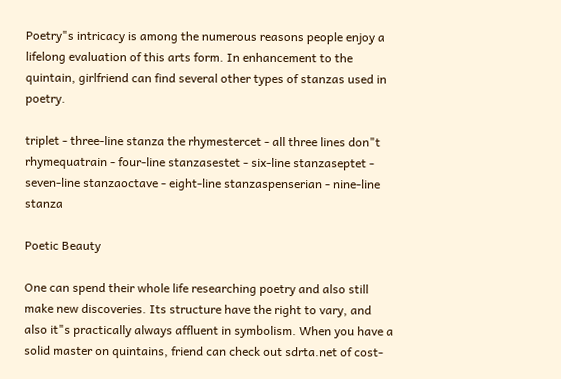Poetry"s intricacy is among the numerous reasons people enjoy a lifelong evaluation of this arts form. In enhancement to the quintain, girlfriend can find several other types of stanzas used in poetry.

triplet - three-line stanza the rhymestercet - all three lines don"t rhymequatrain - four-line stanzasestet - six-line stanzaseptet - seven-line stanzaoctave - eight-line stanzaspenserian - nine-line stanza

Poetic Beauty

One can spend their whole life researching poetry and also still make new discoveries. Its structure have the right to vary, and also it"s practically always affluent in symbolism. When you have a solid master on quintains, friend can check out sdrta.net of cost-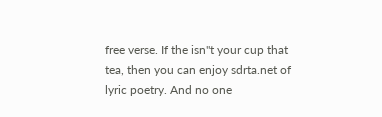free verse. If the isn"t your cup that tea, then you can enjoy sdrta.net of lyric poetry. And no one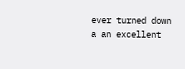ever turned down a an excellent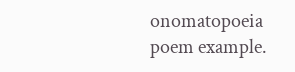onomatopoeia poem example.